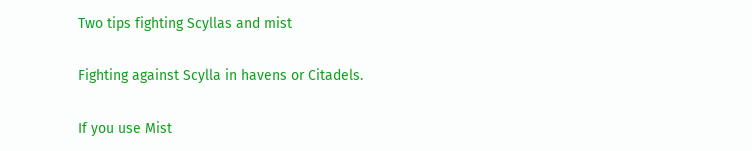Two tips fighting Scyllas and mist

Fighting against Scylla in havens or Citadels.

If you use Mist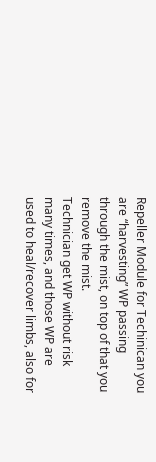Repeller Module for Techinican you are “harvesting” WP passing through the mist, on top of that you remove the mist.
Technician get WP without risk many times, and those WP are used to heal/recover limbs, also for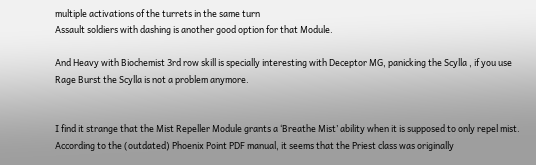multiple activations of the turrets in the same turn
Assault soldiers with dashing is another good option for that Module.

And Heavy with Biochemist 3rd row skill is specially interesting with Deceptor MG, panicking the Scylla , if you use Rage Burst the Scylla is not a problem anymore.


I find it strange that the Mist Repeller Module grants a ‘Breathe Mist’ ability when it is supposed to only repel mist. According to the (outdated) Phoenix Point PDF manual, it seems that the Priest class was originally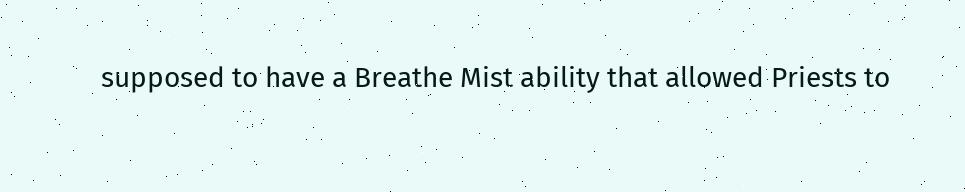supposed to have a Breathe Mist ability that allowed Priests to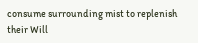consume surrounding mist to replenish their Will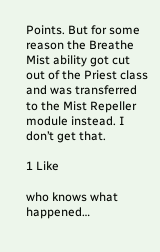Points. But for some reason the Breathe Mist ability got cut out of the Priest class and was transferred to the Mist Repeller module instead. I don’t get that.

1 Like

who knows what happened…